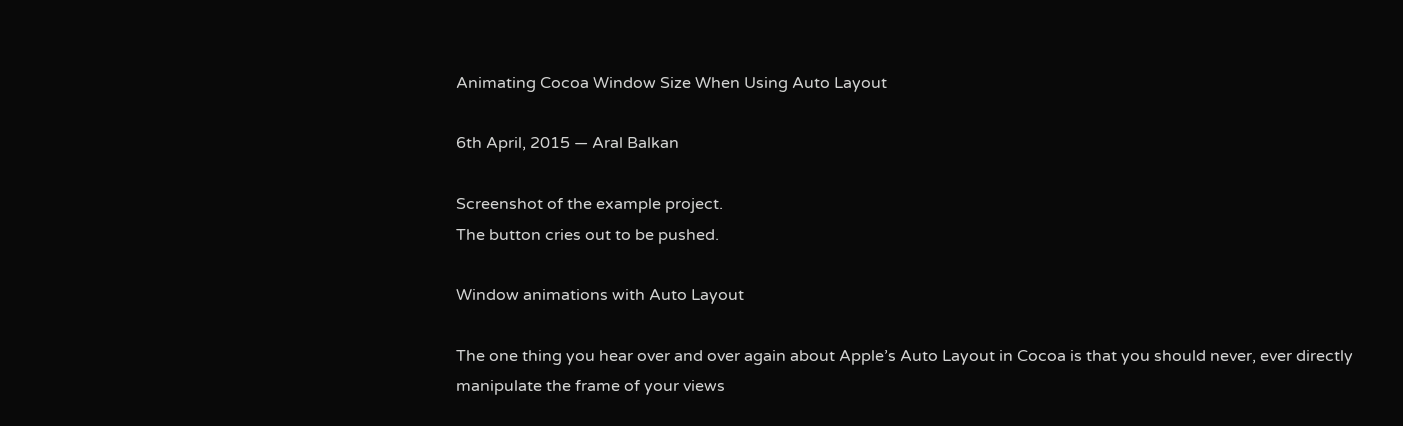Animating Cocoa Window Size When Using Auto Layout

6th April, 2015 — Aral Balkan

Screenshot of the example project.
The button cries out to be pushed.

Window animations with Auto Layout

The one thing you hear over and over again about Apple’s Auto Layout in Cocoa is that you should never, ever directly manipulate the frame of your views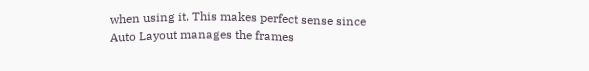when using it. This makes perfect sense since Auto Layout manages the frames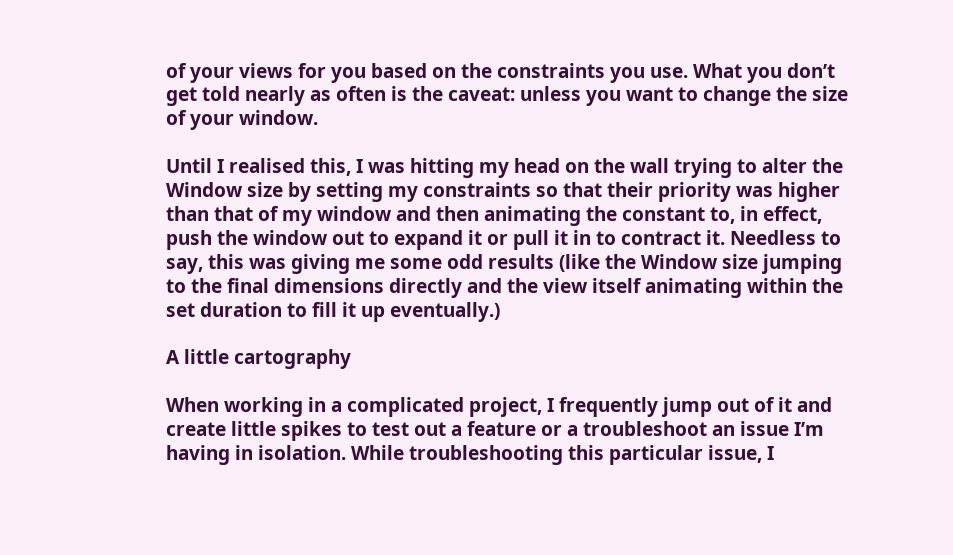of your views for you based on the constraints you use. What you don’t get told nearly as often is the caveat: unless you want to change the size of your window.

Until I realised this, I was hitting my head on the wall trying to alter the Window size by setting my constraints so that their priority was higher than that of my window and then animating the constant to, in effect, push the window out to expand it or pull it in to contract it. Needless to say, this was giving me some odd results (like the Window size jumping to the final dimensions directly and the view itself animating within the set duration to fill it up eventually.)

A little cartography

When working in a complicated project, I frequently jump out of it and create little spikes to test out a feature or a troubleshoot an issue I’m having in isolation. While troubleshooting this particular issue, I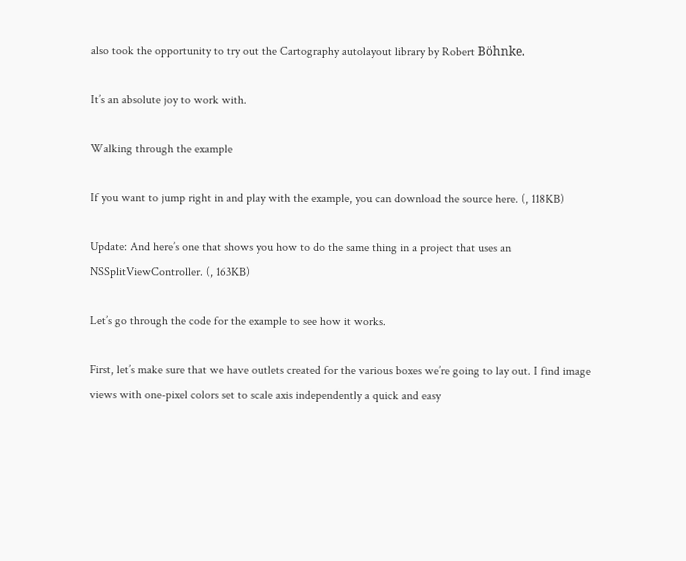also took the opportunity to try out the Cartography autolayout library by Robert Böhnke.

It’s an absolute joy to work with.

Walking through the example

If you want to jump right in and play with the example, you can download the source here. (, 118KB)

Update: And here’s one that shows you how to do the same thing in a project that uses an NSSplitViewController. (, 163KB)

Let’s go through the code for the example to see how it works.

First, let’s make sure that we have outlets created for the various boxes we’re going to lay out. I find image views with one-pixel colors set to scale axis independently a quick and easy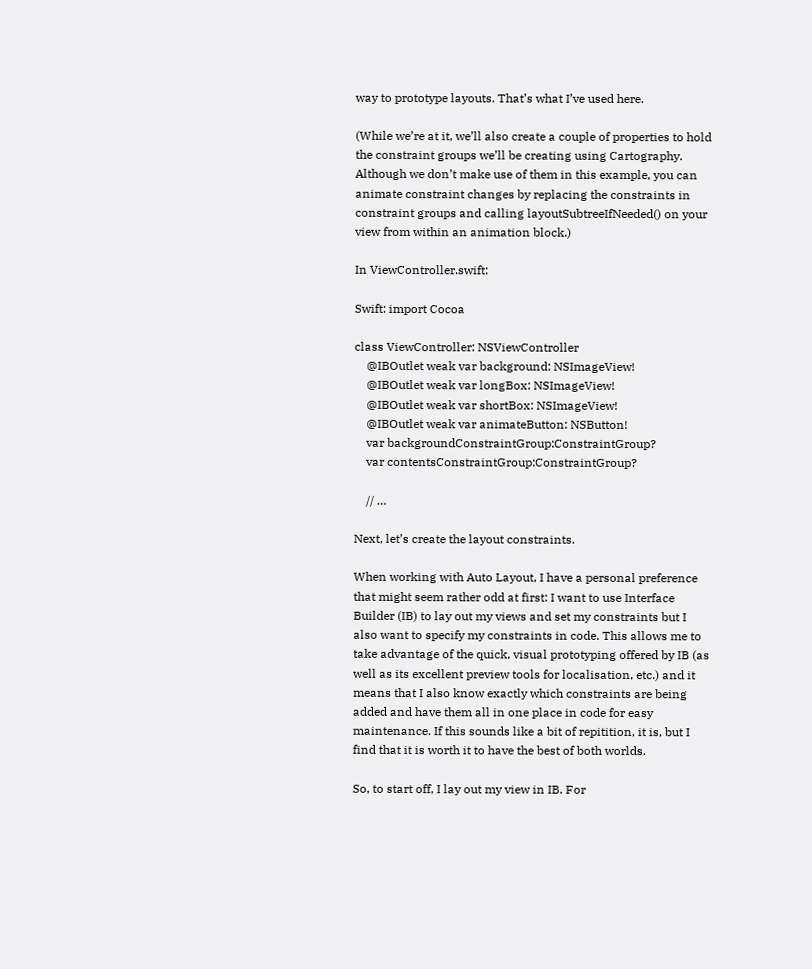way to prototype layouts. That’s what I’ve used here.

(While we’re at it, we’ll also create a couple of properties to hold the constraint groups we’ll be creating using Cartography. Although we don’t make use of them in this example, you can animate constraint changes by replacing the constraints in constraint groups and calling layoutSubtreeIfNeeded() on your view from within an animation block.)

In ViewController.swift:

Swift: import Cocoa

class ViewController: NSViewController
    @IBOutlet weak var background: NSImageView!
    @IBOutlet weak var longBox: NSImageView!
    @IBOutlet weak var shortBox: NSImageView!
    @IBOutlet weak var animateButton: NSButton!
    var backgroundConstraintGroup:ConstraintGroup?
    var contentsConstraintGroup:ConstraintGroup?

    // …

Next, let’s create the layout constraints.

When working with Auto Layout, I have a personal preference that might seem rather odd at first: I want to use Interface Builder (IB) to lay out my views and set my constraints but I also want to specify my constraints in code. This allows me to take advantage of the quick, visual prototyping offered by IB (as well as its excellent preview tools for localisation, etc.) and it means that I also know exactly which constraints are being added and have them all in one place in code for easy maintenance. If this sounds like a bit of repitition, it is, but I find that it is worth it to have the best of both worlds.

So, to start off, I lay out my view in IB. For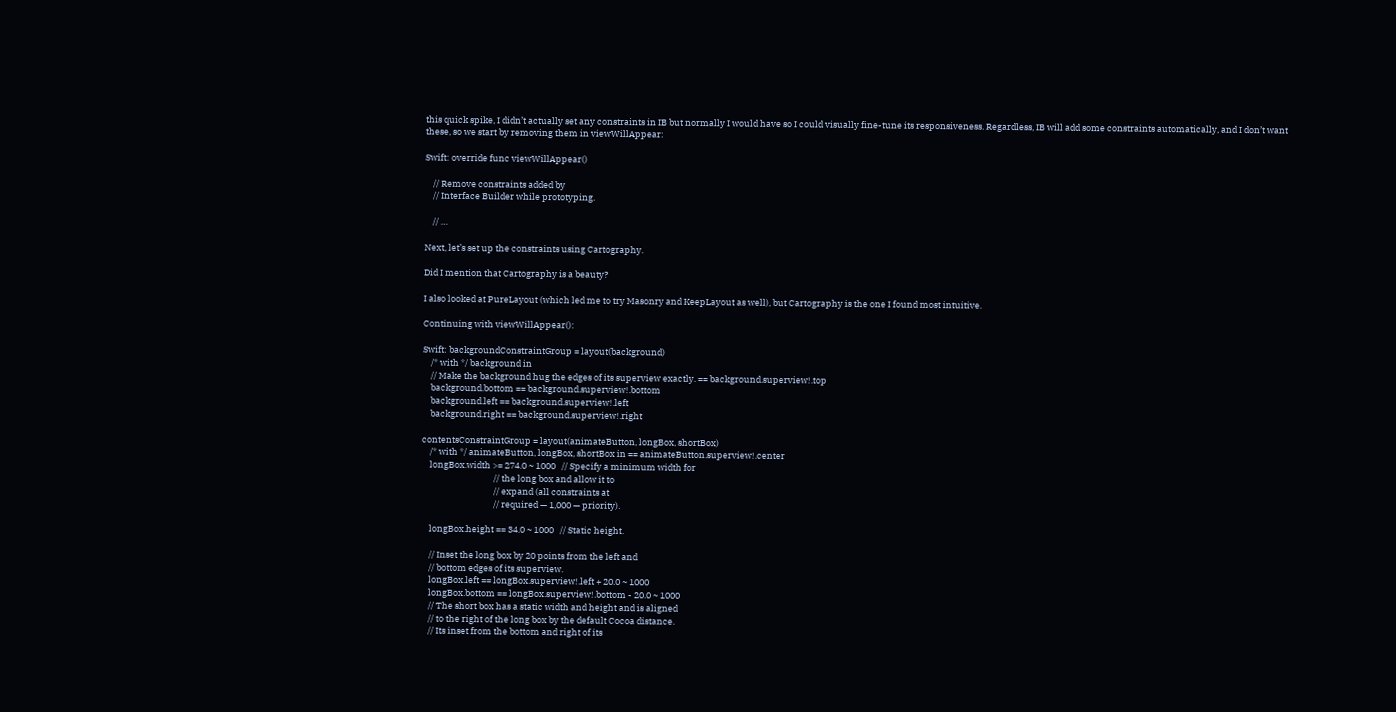this quick spike, I didn’t actually set any constraints in IB but normally I would have so I could visually fine-tune its responsiveness. Regardless, IB will add some constraints automatically, and I don’t want these, so we start by removing them in viewWillAppear:

Swift: override func viewWillAppear()

    // Remove constraints added by
    // Interface Builder while prototyping.

    // …

Next, let’s set up the constraints using Cartography.

Did I mention that Cartography is a beauty?

I also looked at PureLayout (which led me to try Masonry and KeepLayout as well), but Cartography is the one I found most intuitive.

Continuing with viewWillAppear():

Swift: backgroundConstraintGroup = layout(background)
    /* with */ background in
    // Make the background hug the edges of its superview exactly. == background.superview!.top
    background.bottom == background.superview!.bottom
    background.left == background.superview!.left
    background.right == background.superview!.right

contentsConstraintGroup = layout(animateButton, longBox, shortBox)
    /* with */ animateButton, longBox, shortBox in == animateButton.superview!.center
    longBox.width >= 274.0 ~ 1000   // Specify a minimum width for
                                    // the long box and allow it to
                                    // expand (all constraints at
                                    // required — 1,000 — priority).

    longBox.height == 34.0 ~ 1000   // Static height.

    // Inset the long box by 20 points from the left and
    // bottom edges of its superview.
    longBox.left == longBox.superview!.left + 20.0 ~ 1000
    longBox.bottom == longBox.superview!.bottom - 20.0 ~ 1000
    // The short box has a static width and height and is aligned
    // to the right of the long box by the default Cocoa distance.
    // Its inset from the bottom and right of its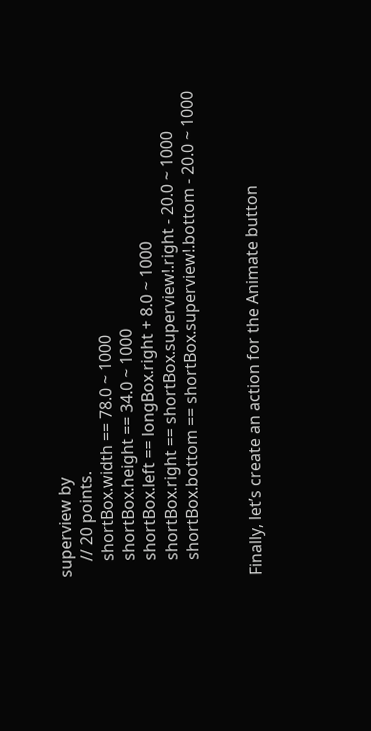superview by
    // 20 points.
    shortBox.width == 78.0 ~ 1000
    shortBox.height == 34.0 ~ 1000
    shortBox.left == longBox.right + 8.0 ~ 1000
    shortBox.right == shortBox.superview!.right - 20.0 ~ 1000
    shortBox.bottom == shortBox.superview!.bottom - 20.0 ~ 1000


Finally, let’s create an action for the Animate button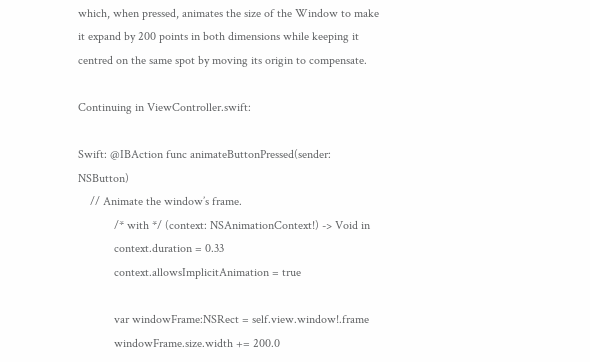which, when pressed, animates the size of the Window to make it expand by 200 points in both dimensions while keeping it centred on the same spot by moving its origin to compensate.

Continuing in ViewController.swift:

Swift: @IBAction func animateButtonPressed(sender: NSButton)
    // Animate the window’s frame.
            /* with */ (context: NSAnimationContext!) -> Void in
            context.duration = 0.33
            context.allowsImplicitAnimation = true

            var windowFrame:NSRect = self.view.window!.frame
            windowFrame.size.width += 200.0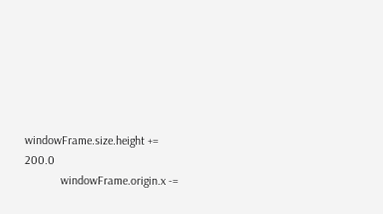windowFrame.size.height += 200.0
            windowFrame.origin.x -=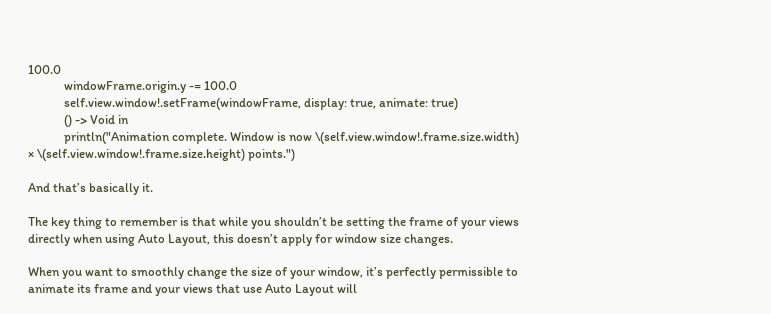100.0
            windowFrame.origin.y -= 100.0
            self.view.window!.setFrame(windowFrame, display: true, animate: true)
            () -> Void in
            println("Animation complete. Window is now \(self.view.window!.frame.size.width) × \(self.view.window!.frame.size.height) points.")

And that’s basically it.

The key thing to remember is that while you shouldn’t be setting the frame of your views directly when using Auto Layout, this doesn’t apply for window size changes.

When you want to smoothly change the size of your window, it’s perfectly permissible to animate its frame and your views that use Auto Layout will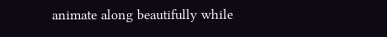animate along beautifully while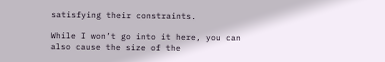satisfying their constraints.

While I won’t go into it here, you can also cause the size of the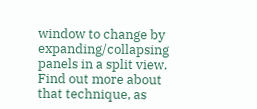window to change by expanding/collapsing panels in a split view. Find out more about that technique, as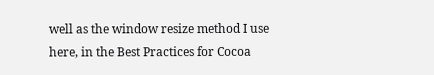well as the window resize method I use here, in the Best Practices for Cocoa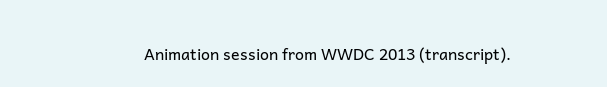Animation session from WWDC 2013 (transcript).